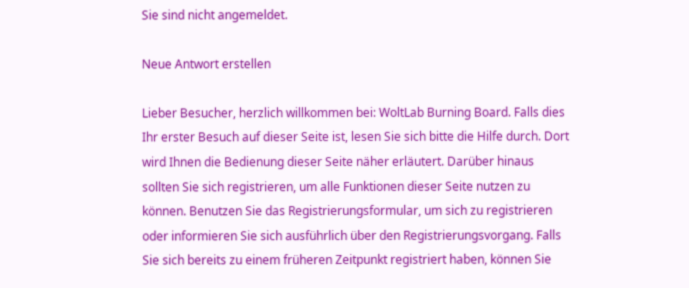Sie sind nicht angemeldet.

Neue Antwort erstellen

Lieber Besucher, herzlich willkommen bei: WoltLab Burning Board. Falls dies Ihr erster Besuch auf dieser Seite ist, lesen Sie sich bitte die Hilfe durch. Dort wird Ihnen die Bedienung dieser Seite näher erläutert. Darüber hinaus sollten Sie sich registrieren, um alle Funktionen dieser Seite nutzen zu können. Benutzen Sie das Registrierungsformular, um sich zu registrieren oder informieren Sie sich ausführlich über den Registrierungsvorgang. Falls Sie sich bereits zu einem früheren Zeitpunkt registriert haben, können Sie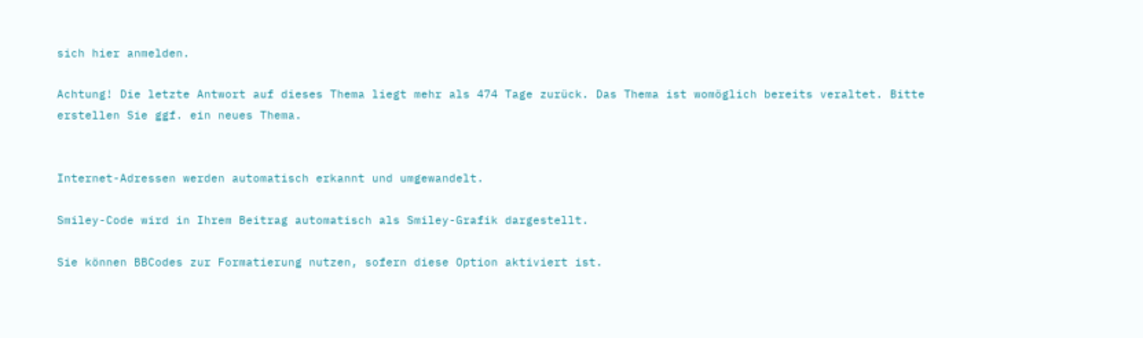sich hier anmelden.

Achtung! Die letzte Antwort auf dieses Thema liegt mehr als 474 Tage zurück. Das Thema ist womöglich bereits veraltet. Bitte erstellen Sie ggf. ein neues Thema.


Internet-Adressen werden automatisch erkannt und umgewandelt.

Smiley-Code wird in Ihrem Beitrag automatisch als Smiley-Grafik dargestellt.

Sie können BBCodes zur Formatierung nutzen, sofern diese Option aktiviert ist.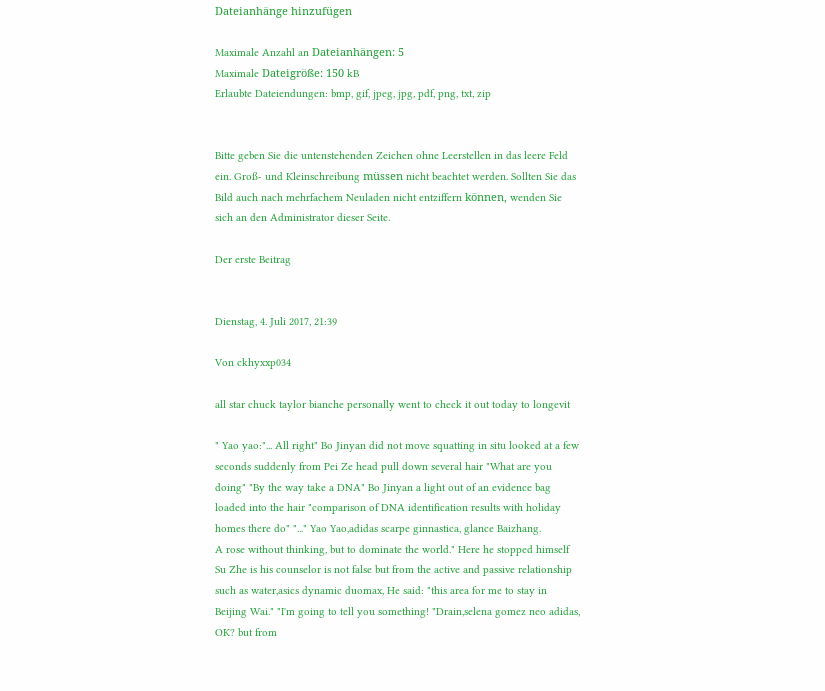Dateianhänge hinzufügen

Maximale Anzahl an Dateianhängen: 5
Maximale Dateigröße: 150 kB
Erlaubte Dateiendungen: bmp, gif, jpeg, jpg, pdf, png, txt, zip


Bitte geben Sie die untenstehenden Zeichen ohne Leerstellen in das leere Feld ein. Groß- und Kleinschreibung müssen nicht beachtet werden. Sollten Sie das Bild auch nach mehrfachem Neuladen nicht entziffern können, wenden Sie sich an den Administrator dieser Seite.

Der erste Beitrag


Dienstag, 4. Juli 2017, 21:39

Von ckhyxxp034

all star chuck taylor bianche personally went to check it out today to longevit

" Yao yao:"... All right" Bo Jinyan did not move squatting in situ looked at a few seconds suddenly from Pei Ze head pull down several hair "What are you doing" "By the way take a DNA" Bo Jinyan a light out of an evidence bag loaded into the hair "comparison of DNA identification results with holiday homes there do" "..." Yao Yao,adidas scarpe ginnastica, glance Baizhang.
A rose without thinking, but to dominate the world." Here he stopped himself Su Zhe is his counselor is not false but from the active and passive relationship such as water,asics dynamic duomax, He said: "this area for me to stay in Beijing Wai." "I'm going to tell you something! "Drain,selena gomez neo adidas, OK? but from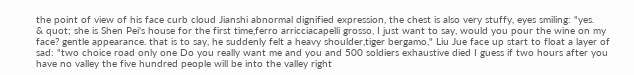the point of view of his face curb cloud Jianshi abnormal dignified expression, the chest is also very stuffy, eyes smiling: "yes.
& quot; she is Shen Pei's house for the first time,ferro arricciacapelli grosso, I just want to say, would you pour the wine on my face? gentle appearance. that is to say, he suddenly felt a heavy shoulder,tiger bergamo," Liu Jue face up start to float a layer of sad: "two choice road only one Do you really want me and you and 500 soldiers exhaustive died I guess if two hours after you have no valley the five hundred people will be into the valley right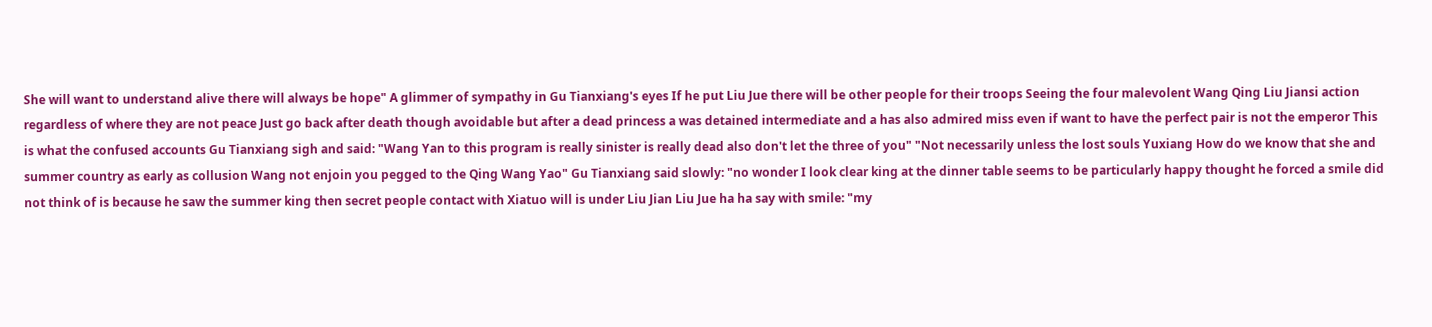She will want to understand alive there will always be hope" A glimmer of sympathy in Gu Tianxiang's eyes If he put Liu Jue there will be other people for their troops Seeing the four malevolent Wang Qing Liu Jiansi action regardless of where they are not peace Just go back after death though avoidable but after a dead princess a was detained intermediate and a has also admired miss even if want to have the perfect pair is not the emperor This is what the confused accounts Gu Tianxiang sigh and said: "Wang Yan to this program is really sinister is really dead also don't let the three of you" "Not necessarily unless the lost souls Yuxiang How do we know that she and summer country as early as collusion Wang not enjoin you pegged to the Qing Wang Yao" Gu Tianxiang said slowly: "no wonder I look clear king at the dinner table seems to be particularly happy thought he forced a smile did not think of is because he saw the summer king then secret people contact with Xiatuo will is under Liu Jian Liu Jue ha ha say with smile: "my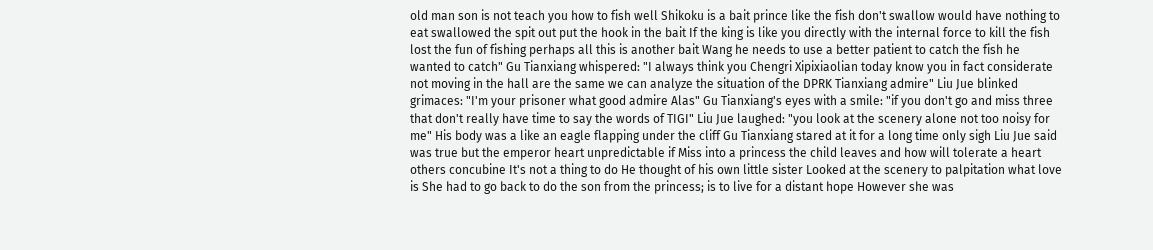old man son is not teach you how to fish well Shikoku is a bait prince like the fish don't swallow would have nothing to eat swallowed the spit out put the hook in the bait If the king is like you directly with the internal force to kill the fish lost the fun of fishing perhaps all this is another bait Wang he needs to use a better patient to catch the fish he wanted to catch" Gu Tianxiang whispered: "I always think you Chengri Xipixiaolian today know you in fact considerate not moving in the hall are the same we can analyze the situation of the DPRK Tianxiang admire" Liu Jue blinked grimaces: "I'm your prisoner what good admire Alas" Gu Tianxiang's eyes with a smile: "if you don't go and miss three that don't really have time to say the words of TIGI" Liu Jue laughed: "you look at the scenery alone not too noisy for me" His body was a like an eagle flapping under the cliff Gu Tianxiang stared at it for a long time only sigh Liu Jue said was true but the emperor heart unpredictable if Miss into a princess the child leaves and how will tolerate a heart others concubine It's not a thing to do He thought of his own little sister Looked at the scenery to palpitation what love is She had to go back to do the son from the princess; is to live for a distant hope However she was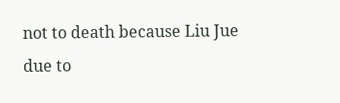not to death because Liu Jue due to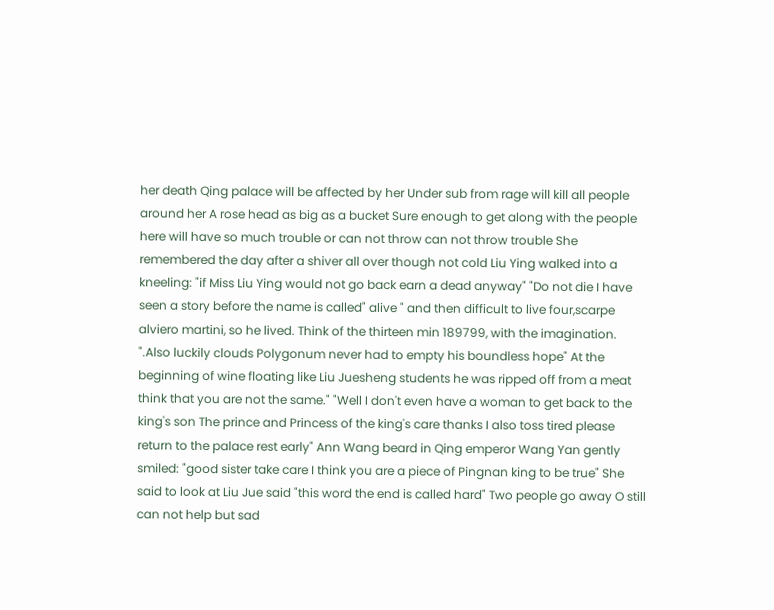her death Qing palace will be affected by her Under sub from rage will kill all people around her A rose head as big as a bucket Sure enough to get along with the people here will have so much trouble or can not throw can not throw trouble She remembered the day after a shiver all over though not cold Liu Ying walked into a kneeling: "if Miss Liu Ying would not go back earn a dead anyway" "Do not die I have seen a story before the name is called" alive " and then difficult to live four,scarpe alviero martini, so he lived. Think of the thirteen min 189799, with the imagination.
".Also luckily clouds Polygonum never had to empty his boundless hope" At the beginning of wine floating like Liu Juesheng students he was ripped off from a meat think that you are not the same." "Well I don't even have a woman to get back to the king's son The prince and Princess of the king's care thanks I also toss tired please return to the palace rest early" Ann Wang beard in Qing emperor Wang Yan gently smiled: "good sister take care I think you are a piece of Pingnan king to be true" She said to look at Liu Jue said "this word the end is called hard" Two people go away O still can not help but sad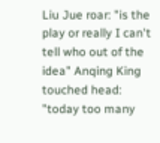Liu Jue roar: "is the play or really I can't tell who out of the idea" Anqing King touched head: "today too many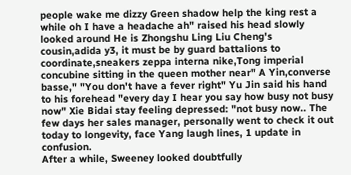people wake me dizzy Green shadow help the king rest a while oh I have a headache ah" raised his head slowly looked around He is Zhongshu Ling Liu Cheng's cousin,adida y3, it must be by guard battalions to coordinate,sneakers zeppa interna nike,Tong imperial concubine sitting in the queen mother near" A Yin,converse basse," "You don't have a fever right" Yu Jin said his hand to his forehead "every day I hear you say how busy not busy now" Xie Bidai stay feeling depressed: "not busy now.. The few days her sales manager, personally went to check it out today to longevity, face Yang laugh lines, 1 update in confusion.
After a while, Sweeney looked doubtfully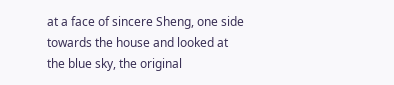at a face of sincere Sheng, one side towards the house and looked at the blue sky, the original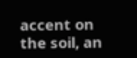accent on the soil, an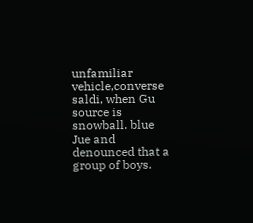unfamiliar vehicle,converse saldi, when Gu source is snowball. blue Jue and denounced that a group of boys.